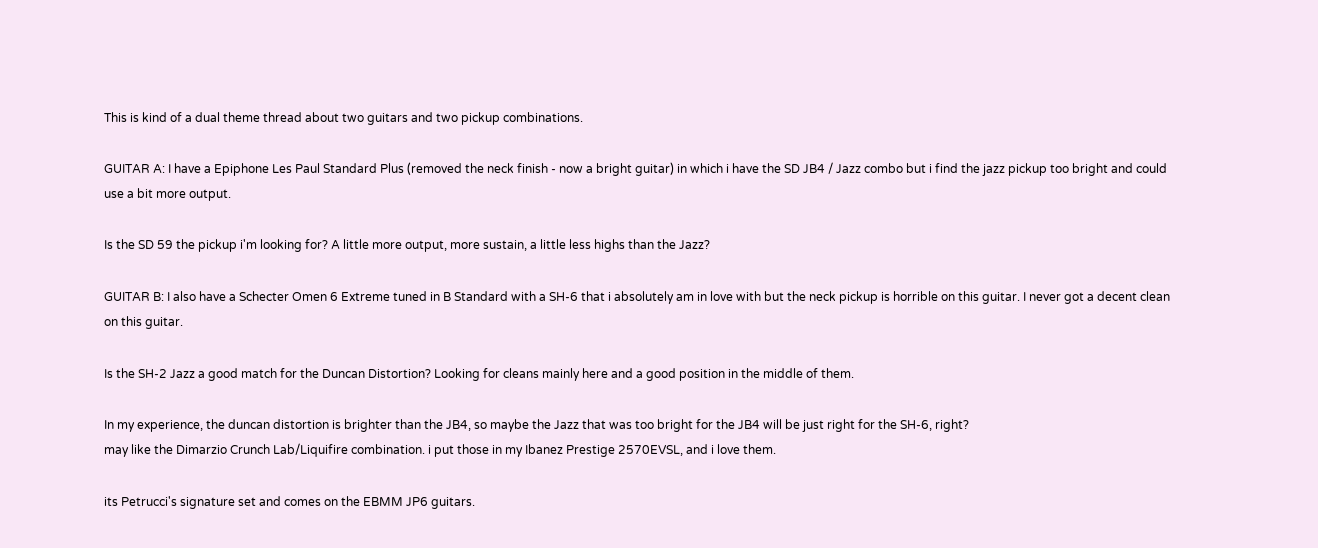This is kind of a dual theme thread about two guitars and two pickup combinations.

GUITAR A: I have a Epiphone Les Paul Standard Plus (removed the neck finish - now a bright guitar) in which i have the SD JB4 / Jazz combo but i find the jazz pickup too bright and could use a bit more output.

Is the SD 59 the pickup i'm looking for? A little more output, more sustain, a little less highs than the Jazz?

GUITAR B: I also have a Schecter Omen 6 Extreme tuned in B Standard with a SH-6 that i absolutely am in love with but the neck pickup is horrible on this guitar. I never got a decent clean on this guitar.

Is the SH-2 Jazz a good match for the Duncan Distortion? Looking for cleans mainly here and a good position in the middle of them.

In my experience, the duncan distortion is brighter than the JB4, so maybe the Jazz that was too bright for the JB4 will be just right for the SH-6, right?
may like the Dimarzio Crunch Lab/Liquifire combination. i put those in my Ibanez Prestige 2570EVSL, and i love them.

its Petrucci's signature set and comes on the EBMM JP6 guitars.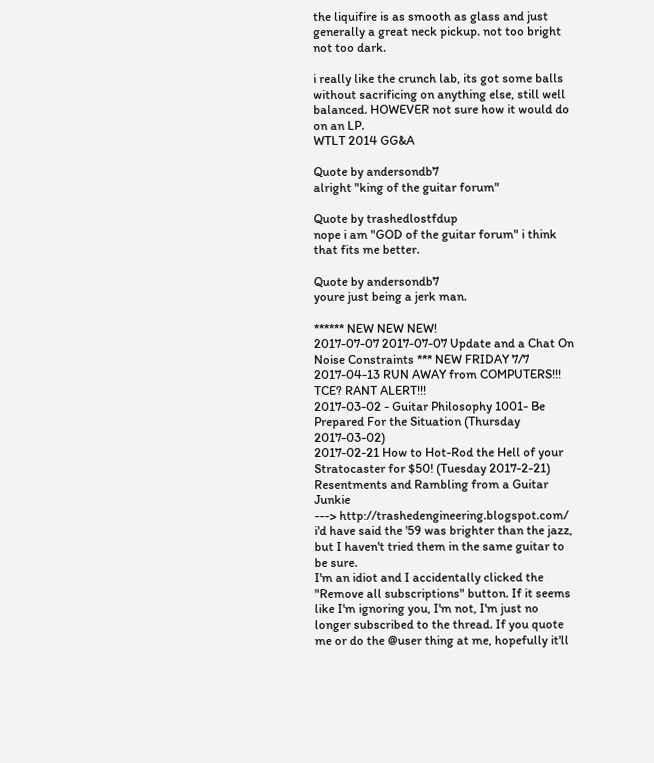the liquifire is as smooth as glass and just generally a great neck pickup. not too bright not too dark.

i really like the crunch lab, its got some balls without sacrificing on anything else, still well balanced. HOWEVER not sure how it would do on an LP.
WTLT 2014 GG&A

Quote by andersondb7
alright "king of the guitar forum"

Quote by trashedlostfdup
nope i am "GOD of the guitar forum" i think that fits me better.

Quote by andersondb7
youre just being a jerk man.

****** NEW NEW NEW!
2017-07-07 2017-07-07 Update and a Chat On Noise Constraints *** NEW FRIDAY 7/7
2017-04-13 RUN AWAY from COMPUTERS!!! TCE? RANT ALERT!!!
2017-03-02 - Guitar Philosophy 1001- Be Prepared For the Situation (Thursday 2017-03-02)
2017-02-21 How to Hot-Rod the Hell of your Stratocaster for $50! (Tuesday 2017-2-21)
Resentments and Rambling from a Guitar Junkie
---> http://trashedengineering.blogspot.com/
i'd have said the '59 was brighter than the jazz, but I haven't tried them in the same guitar to be sure.
I'm an idiot and I accidentally clicked the "Remove all subscriptions" button. If it seems like I'm ignoring you, I'm not, I'm just no longer subscribed to the thread. If you quote me or do the @user thing at me, hopefully it'll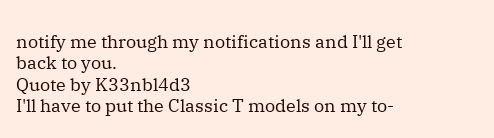notify me through my notifications and I'll get back to you.
Quote by K33nbl4d3
I'll have to put the Classic T models on my to-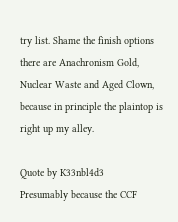try list. Shame the finish options there are Anachronism Gold, Nuclear Waste and Aged Clown, because in principle the plaintop is right up my alley.

Quote by K33nbl4d3
Presumably because the CCF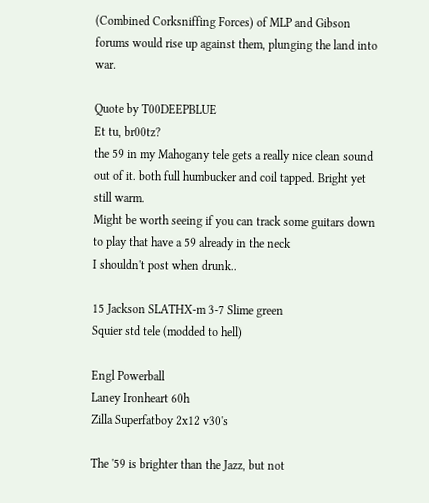(Combined Corksniffing Forces) of MLP and Gibson forums would rise up against them, plunging the land into war.

Quote by T00DEEPBLUE
Et tu, br00tz?
the 59 in my Mahogany tele gets a really nice clean sound out of it. both full humbucker and coil tapped. Bright yet still warm.
Might be worth seeing if you can track some guitars down to play that have a 59 already in the neck
I shouldn't post when drunk..

15 Jackson SLATHX-m 3-7 Slime green
Squier std tele (modded to hell)

Engl Powerball
Laney Ironheart 60h
Zilla Superfatboy 2x12 v30's

The '59 is brighter than the Jazz, but not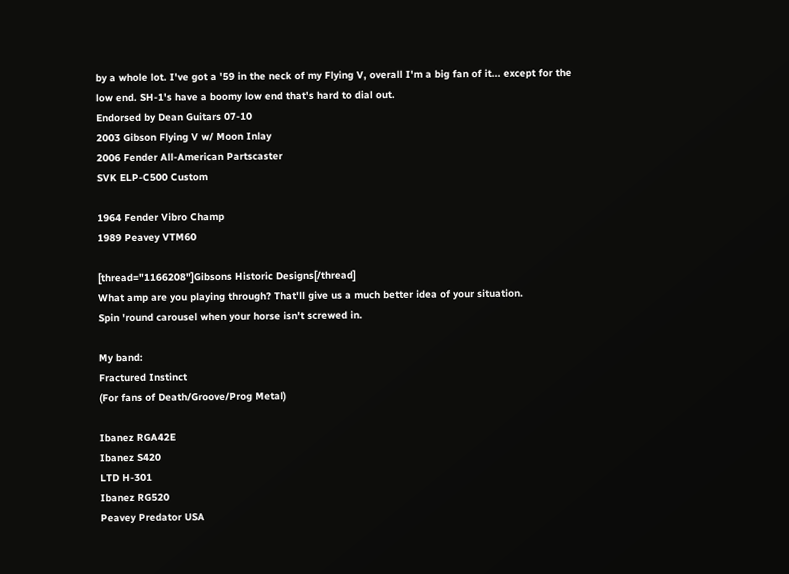by a whole lot. I've got a '59 in the neck of my Flying V, overall I'm a big fan of it... except for the low end. SH-1's have a boomy low end that's hard to dial out.
Endorsed by Dean Guitars 07-10
2003 Gibson Flying V w/ Moon Inlay
2006 Fender All-American Partscaster
SVK ELP-C500 Custom

1964 Fender Vibro Champ
1989 Peavey VTM60

[thread="1166208"]Gibsons Historic Designs[/thread]
What amp are you playing through? That'll give us a much better idea of your situation.
Spin 'round carousel when your horse isn't screwed in.

My band:
Fractured Instinct
(For fans of Death/Groove/Prog Metal)

Ibanez RGA42E
Ibanez S420
LTD H-301
Ibanez RG520
Peavey Predator USA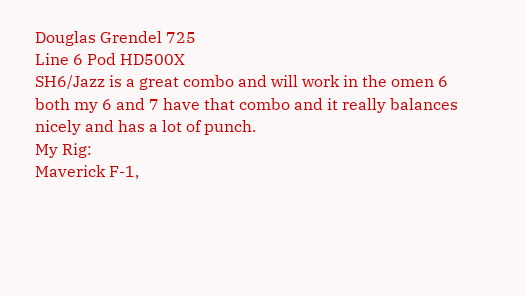Douglas Grendel 725
Line 6 Pod HD500X
SH6/Jazz is a great combo and will work in the omen 6
both my 6 and 7 have that combo and it really balances nicely and has a lot of punch.
My Rig:
Maverick F-1,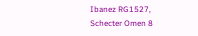Ibanez RG1527, Schecter Omen 8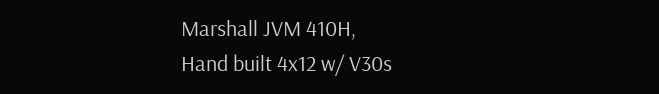Marshall JVM 410H,
Hand built 4x12 w/ V30s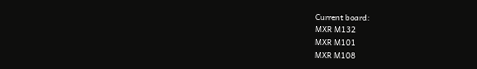Current board:
MXR M132
MXR M101
MXR M108